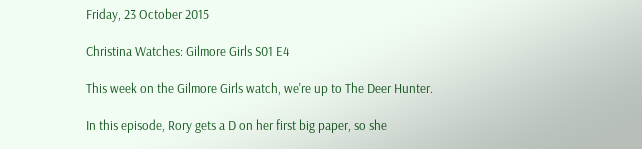Friday, 23 October 2015

Christina Watches: Gilmore Girls S01 E4

This week on the Gilmore Girls watch, we're up to The Deer Hunter.

In this episode, Rory gets a D on her first big paper, so she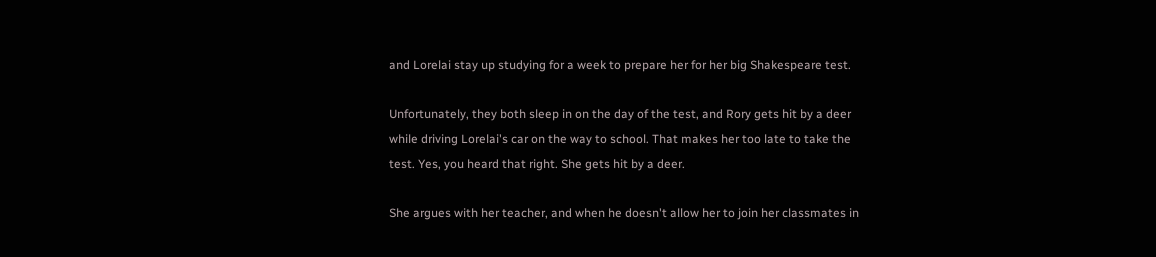and Lorelai stay up studying for a week to prepare her for her big Shakespeare test.

Unfortunately, they both sleep in on the day of the test, and Rory gets hit by a deer while driving Lorelai's car on the way to school. That makes her too late to take the test. Yes, you heard that right. She gets hit by a deer.

She argues with her teacher, and when he doesn't allow her to join her classmates in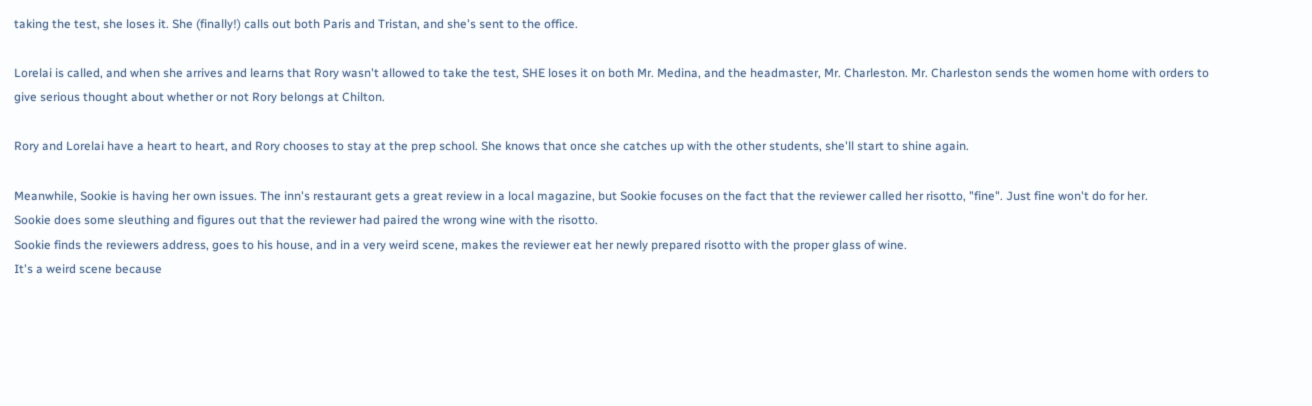taking the test, she loses it. She (finally!) calls out both Paris and Tristan, and she's sent to the office.

Lorelai is called, and when she arrives and learns that Rory wasn't allowed to take the test, SHE loses it on both Mr. Medina, and the headmaster, Mr. Charleston. Mr. Charleston sends the women home with orders to give serious thought about whether or not Rory belongs at Chilton.

Rory and Lorelai have a heart to heart, and Rory chooses to stay at the prep school. She knows that once she catches up with the other students, she'll start to shine again.

Meanwhile, Sookie is having her own issues. The inn's restaurant gets a great review in a local magazine, but Sookie focuses on the fact that the reviewer called her risotto, "fine". Just fine won't do for her.
Sookie does some sleuthing and figures out that the reviewer had paired the wrong wine with the risotto.
Sookie finds the reviewers address, goes to his house, and in a very weird scene, makes the reviewer eat her newly prepared risotto with the proper glass of wine.
It's a weird scene because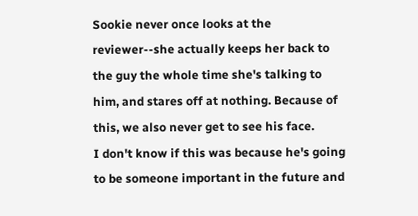Sookie never once looks at the reviewer--she actually keeps her back to the guy the whole time she's talking to him, and stares off at nothing. Because of this, we also never get to see his face.
I don't know if this was because he's going to be someone important in the future and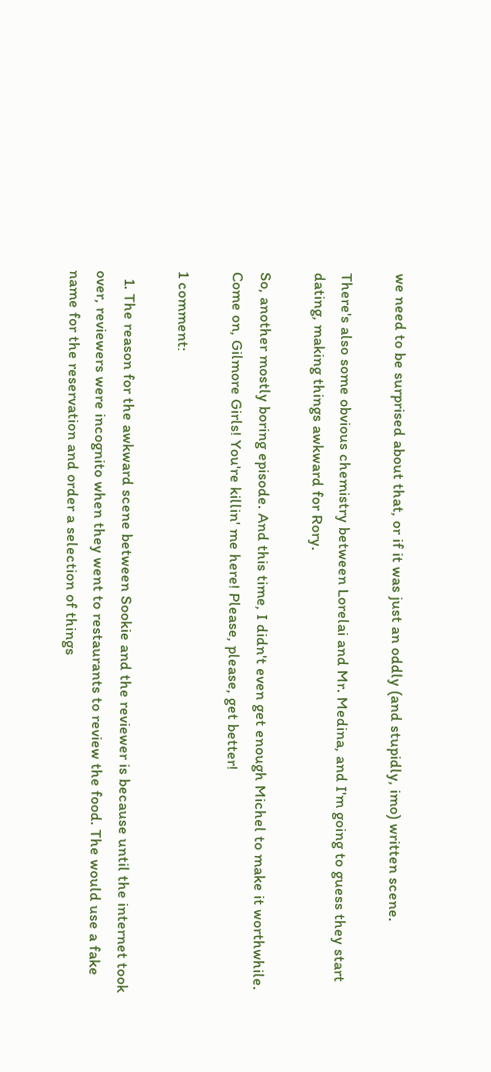we need to be surprised about that, or if it was just an oddly (and stupidly, imo) written scene.

There's also some obvious chemistry between Lorelai and Mr. Medina, and I'm going to guess they start dating, making things awkward for Rory.

So, another mostly boring episode. And this time, I didn't even get enough Michel to make it worthwhile.
Come on, Gilmore Girls! You're killin' me here! Please, please, get better!

1 comment:

  1. The reason for the awkward scene between Sookie and the reviewer is because until the internet took over, reviewers were incognito when they went to restaurants to review the food. The would use a fake name for the reservation and order a selection of things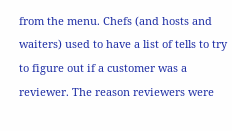from the menu. Chefs (and hosts and waiters) used to have a list of tells to try to figure out if a customer was a reviewer. The reason reviewers were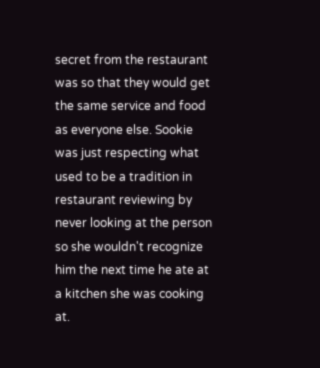secret from the restaurant was so that they would get the same service and food as everyone else. Sookie was just respecting what used to be a tradition in restaurant reviewing by never looking at the person so she wouldn't recognize him the next time he ate at a kitchen she was cooking at.